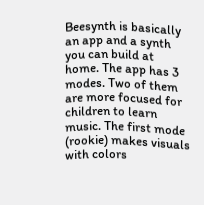Beesynth is basically an app and a synth you can build at home. The app has 3 modes. Two of them are more focused for children to learn music. The first mode (rookie) makes visuals with colors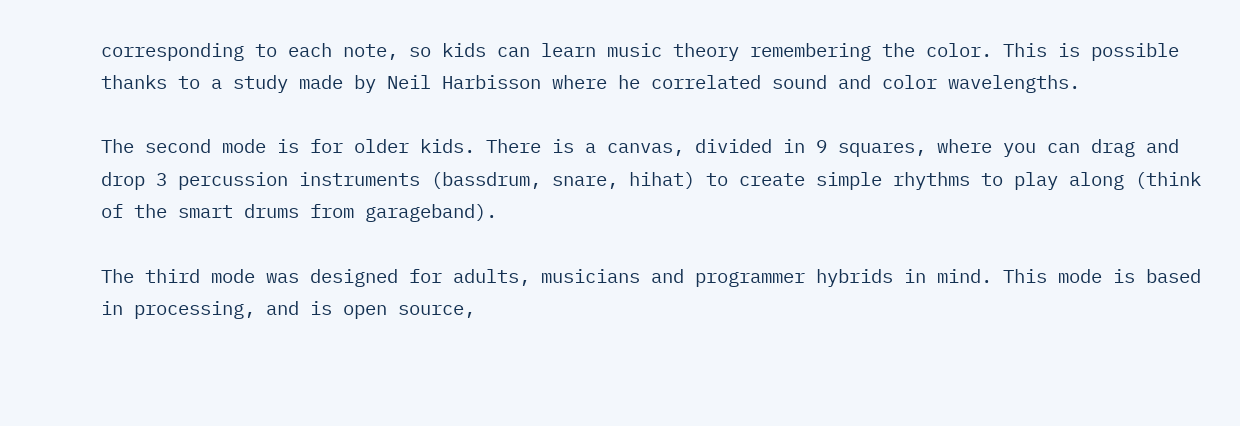corresponding to each note, so kids can learn music theory remembering the color. This is possible thanks to a study made by Neil Harbisson where he correlated sound and color wavelengths.

The second mode is for older kids. There is a canvas, divided in 9 squares, where you can drag and drop 3 percussion instruments (bassdrum, snare, hihat) to create simple rhythms to play along (think of the smart drums from garageband).

The third mode was designed for adults, musicians and programmer hybrids in mind. This mode is based in processing, and is open source,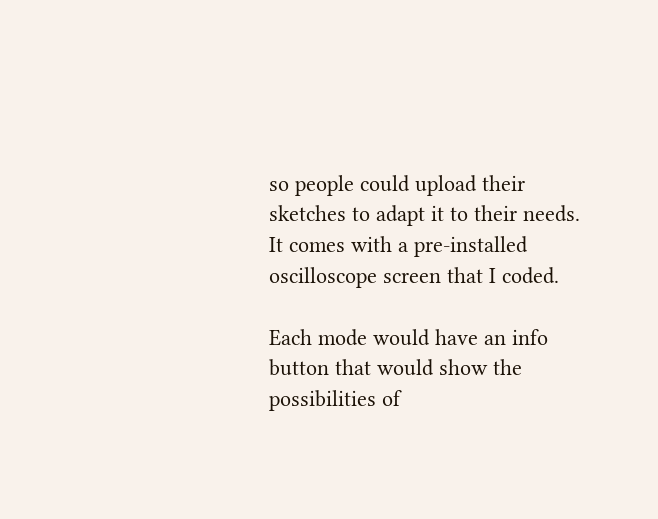so people could upload their sketches to adapt it to their needs. It comes with a pre-installed oscilloscope screen that I coded.

Each mode would have an info button that would show the possibilities of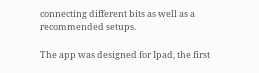connecting different bits as well as a recommended setups.

The app was designed for Ipad, the first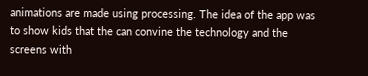animations are made using processing. The idea of the app was to show kids that the can convine the technology and the screens with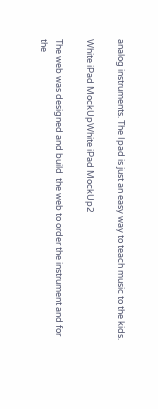analog instruments. The Ipad is just an easy way to teach music to the kids.

White iPad MockUpWhite iPad MockUp2

The web was designed and build  the web to order the instrument and for the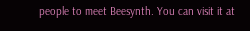people to meet Beesynth. You can visit it at